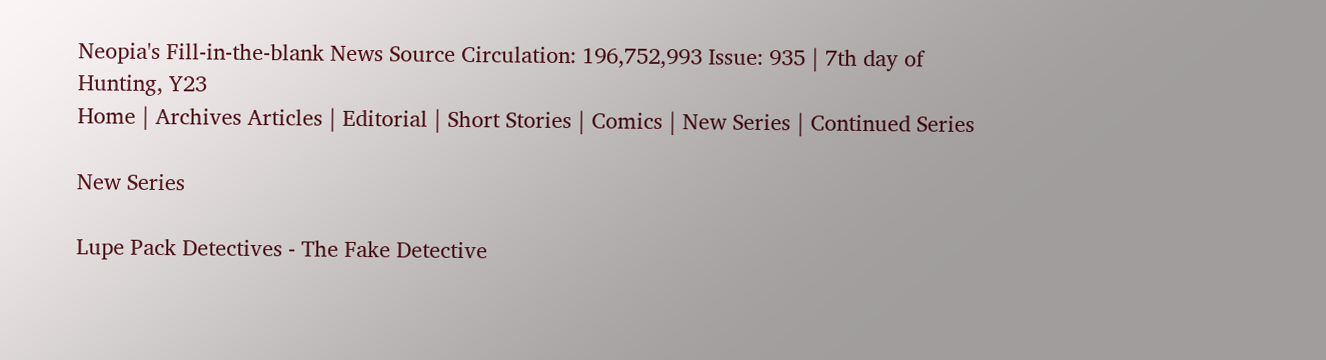Neopia's Fill-in-the-blank News Source Circulation: 196,752,993 Issue: 935 | 7th day of Hunting, Y23
Home | Archives Articles | Editorial | Short Stories | Comics | New Series | Continued Series

New Series

Lupe Pack Detectives - The Fake Detective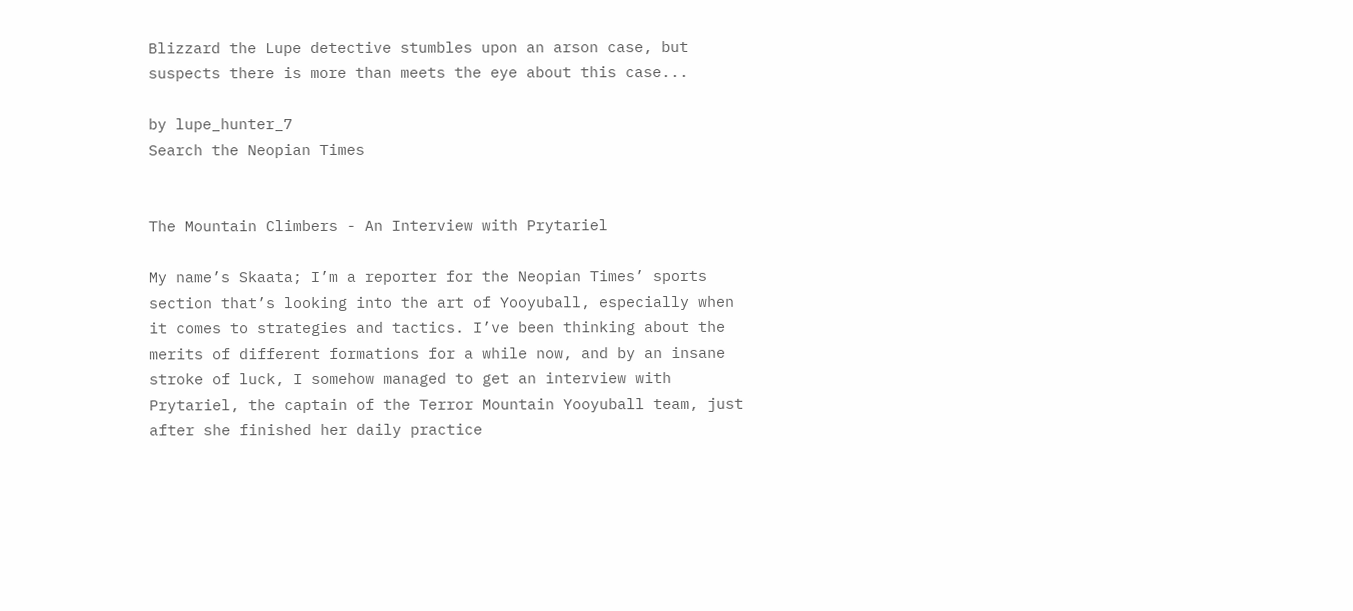Blizzard the Lupe detective stumbles upon an arson case, but suspects there is more than meets the eye about this case...

by lupe_hunter_7
Search the Neopian Times


The Mountain Climbers - An Interview with Prytariel

My name’s Skaata; I’m a reporter for the Neopian Times’ sports section that’s looking into the art of Yooyuball, especially when it comes to strategies and tactics. I’ve been thinking about the merits of different formations for a while now, and by an insane stroke of luck, I somehow managed to get an interview with Prytariel, the captain of the Terror Mountain Yooyuball team, just after she finished her daily practice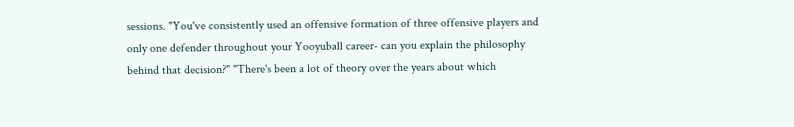sessions. "You've consistently used an offensive formation of three offensive players and only one defender throughout your Yooyuball career- can you explain the philosophy behind that decision?" "There's been a lot of theory over the years about which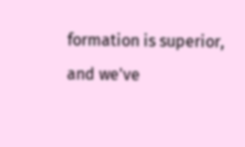formation is superior, and we've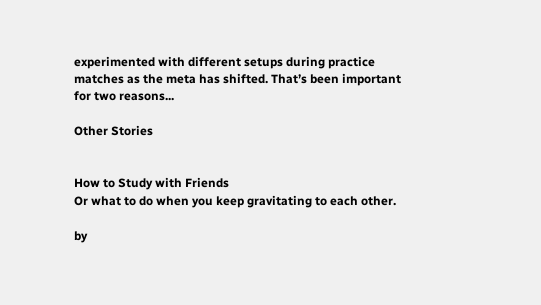experimented with different setups during practice matches as the meta has shifted. That’s been important for two reasons...

Other Stories


How to Study with Friends
Or what to do when you keep gravitating to each other.

by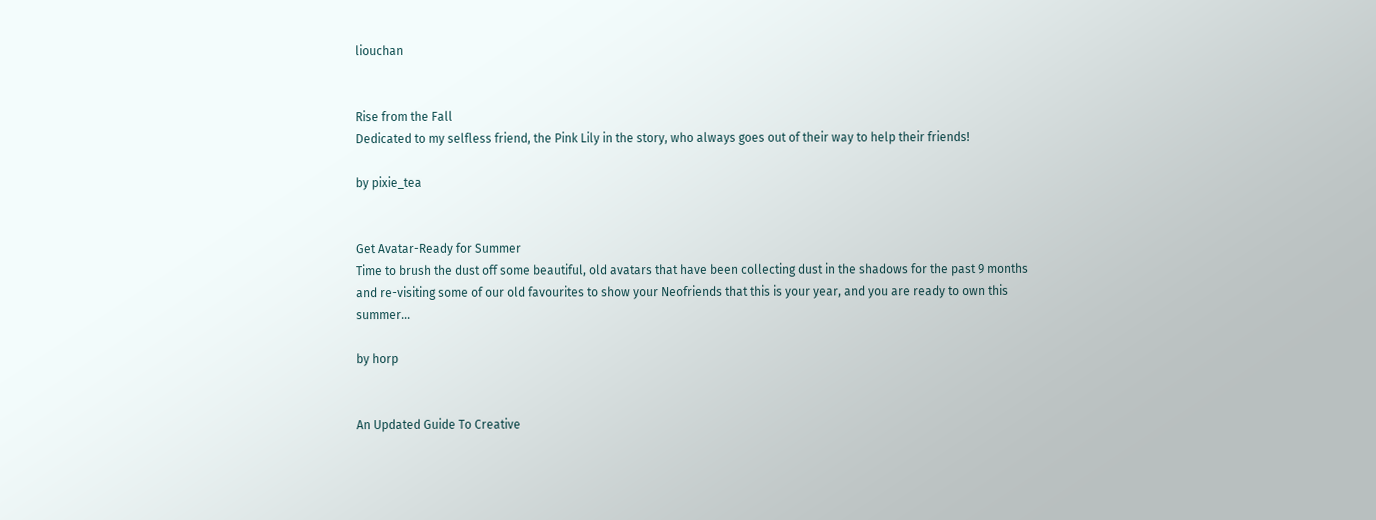liouchan


Rise from the Fall
Dedicated to my selfless friend, the Pink Lily in the story, who always goes out of their way to help their friends!

by pixie_tea


Get Avatar-Ready for Summer
Time to brush the dust off some beautiful, old avatars that have been collecting dust in the shadows for the past 9 months and re-visiting some of our old favourites to show your Neofriends that this is your year, and you are ready to own this summer...

by horp


An Updated Guide To Creative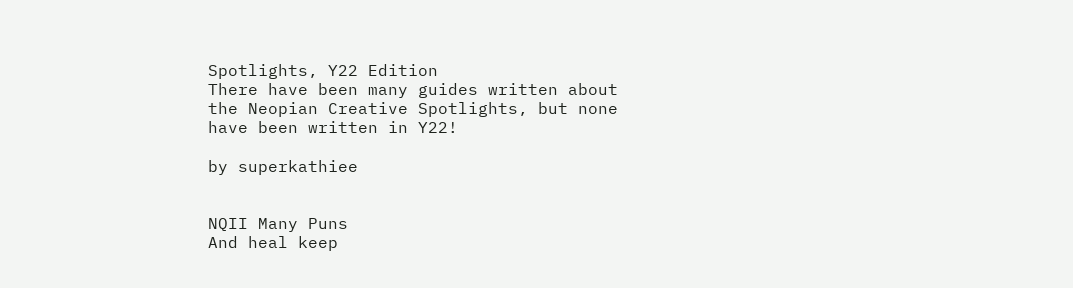Spotlights, Y22 Edition
There have been many guides written about the Neopian Creative Spotlights, but none have been written in Y22!

by superkathiee


NQII Many Puns
And heal keep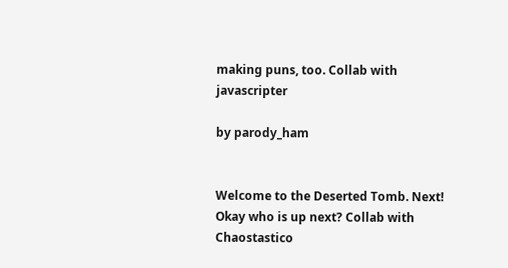making puns, too. Collab with javascripter

by parody_ham


Welcome to the Deserted Tomb. Next!
Okay who is up next? Collab with Chaostastico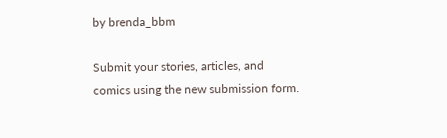by brenda_bbm

Submit your stories, articles, and comics using the new submission form.